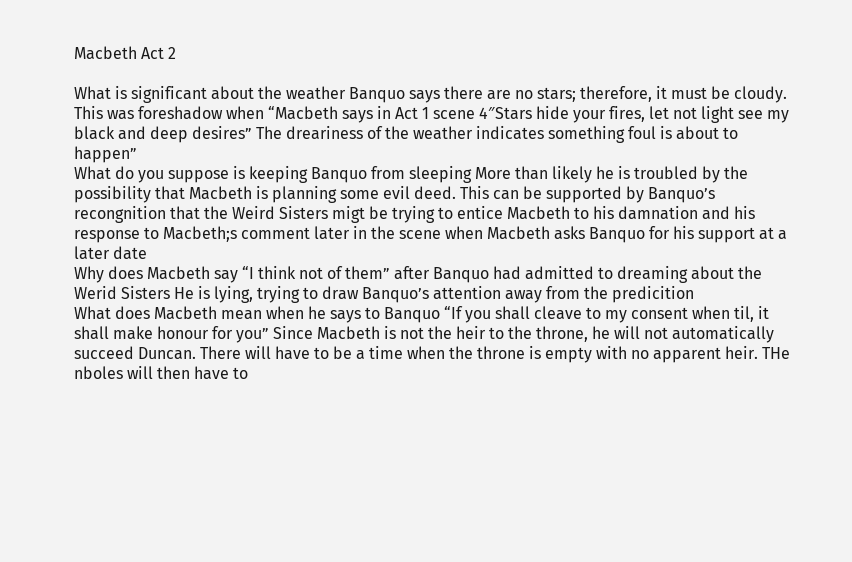Macbeth Act 2

What is significant about the weather Banquo says there are no stars; therefore, it must be cloudy. This was foreshadow when “Macbeth says in Act 1 scene 4″Stars hide your fires, let not light see my black and deep desires” The dreariness of the weather indicates something foul is about to happen”
What do you suppose is keeping Banquo from sleeping More than likely he is troubled by the possibility that Macbeth is planning some evil deed. This can be supported by Banquo’s recongnition that the Weird Sisters migt be trying to entice Macbeth to his damnation and his response to Macbeth;s comment later in the scene when Macbeth asks Banquo for his support at a later date
Why does Macbeth say “I think not of them” after Banquo had admitted to dreaming about the Werid Sisters He is lying, trying to draw Banquo’s attention away from the predicition
What does Macbeth mean when he says to Banquo “If you shall cleave to my consent when til, it shall make honour for you” Since Macbeth is not the heir to the throne, he will not automatically succeed Duncan. There will have to be a time when the throne is empty with no apparent heir. THe nboles will then have to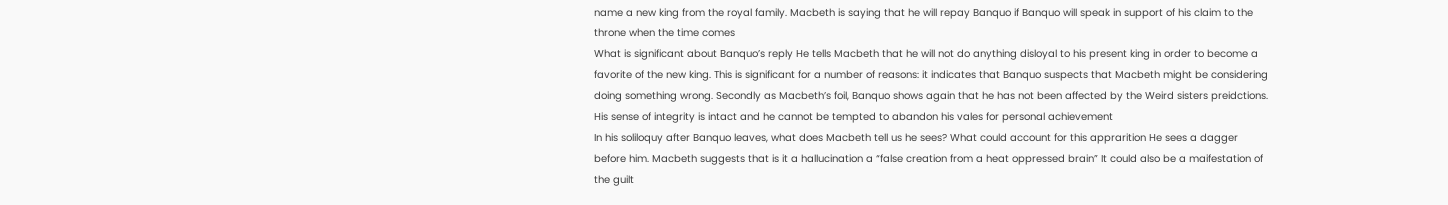name a new king from the royal family. Macbeth is saying that he will repay Banquo if Banquo will speak in support of his claim to the throne when the time comes
What is significant about Banquo’s reply He tells Macbeth that he will not do anything disloyal to his present king in order to become a favorite of the new king. This is significant for a number of reasons: it indicates that Banquo suspects that Macbeth might be considering doing something wrong. Secondly as Macbeth’s foil, Banquo shows again that he has not been affected by the Weird sisters preidctions. His sense of integrity is intact and he cannot be tempted to abandon his vales for personal achievement
In his soliloquy after Banquo leaves, what does Macbeth tell us he sees? What could account for this apprarition He sees a dagger before him. Macbeth suggests that is it a hallucination a “false creation from a heat oppressed brain” It could also be a maifestation of the guilt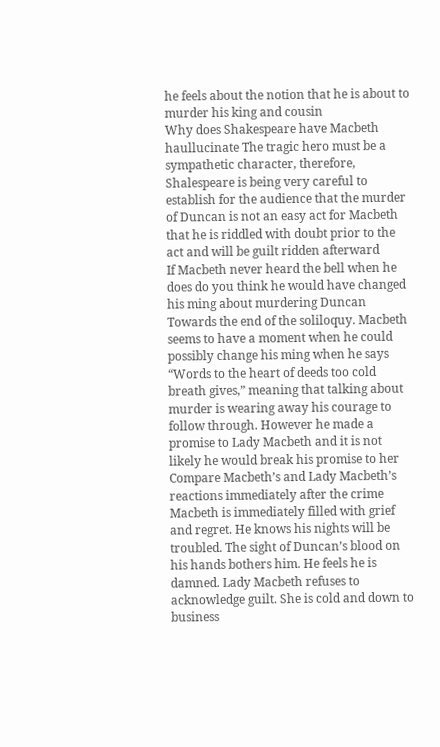he feels about the notion that he is about to murder his king and cousin
Why does Shakespeare have Macbeth haullucinate The tragic hero must be a sympathetic character, therefore, Shalespeare is being very careful to establish for the audience that the murder of Duncan is not an easy act for Macbeth that he is riddled with doubt prior to the act and will be guilt ridden afterward
If Macbeth never heard the bell when he does do you think he would have changed his ming about murdering Duncan Towards the end of the soliloquy. Macbeth seems to have a moment when he could possibly change his ming when he says “Words to the heart of deeds too cold breath gives,” meaning that talking about murder is wearing away his courage to follow through. However he made a promise to Lady Macbeth and it is not likely he would break his promise to her
Compare Macbeth’s and Lady Macbeth’s reactions immediately after the crime Macbeth is immediately filled with grief and regret. He knows his nights will be troubled. The sight of Duncan’s blood on his hands bothers him. He feels he is damned. Lady Macbeth refuses to acknowledge guilt. She is cold and down to business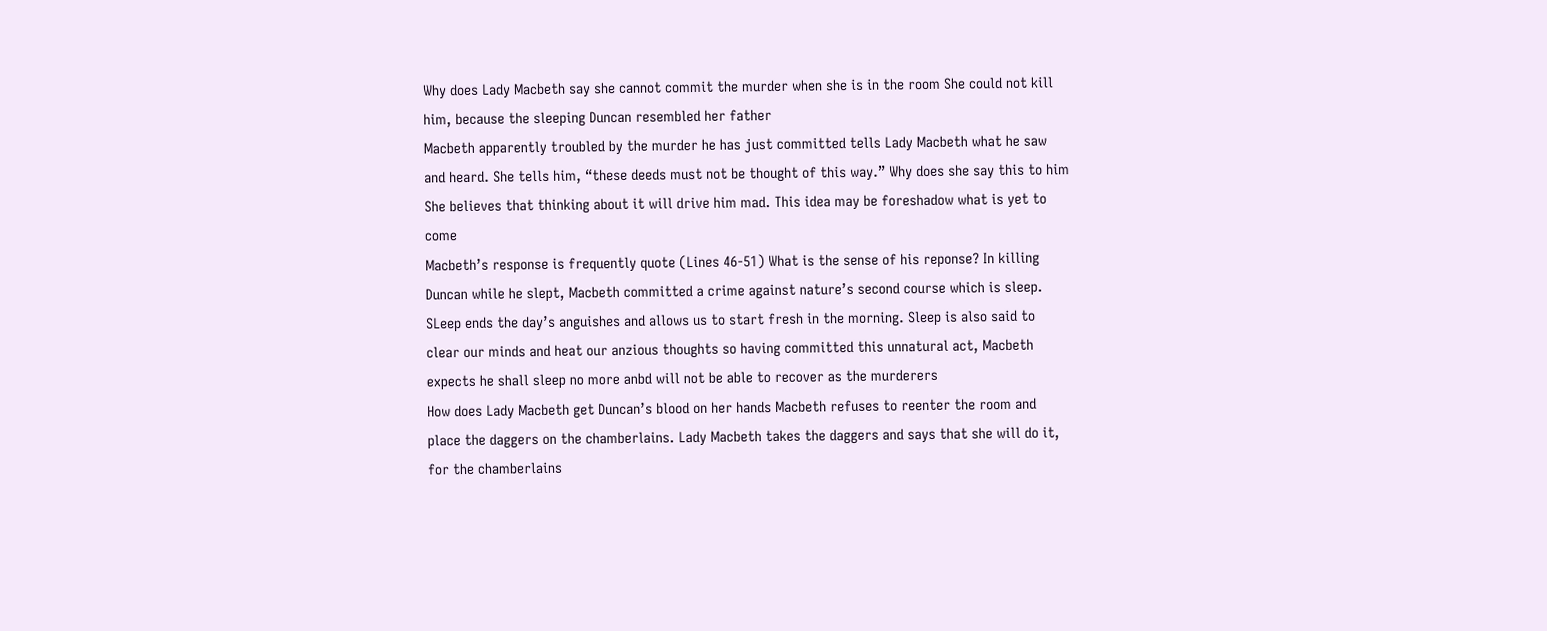Why does Lady Macbeth say she cannot commit the murder when she is in the room She could not kill him, because the sleeping Duncan resembled her father
Macbeth apparently troubled by the murder he has just committed tells Lady Macbeth what he saw and heard. She tells him, “these deeds must not be thought of this way.” Why does she say this to him She believes that thinking about it will drive him mad. This idea may be foreshadow what is yet to come
Macbeth’s response is frequently quote (Lines 46-51) What is the sense of his reponse? In killing Duncan while he slept, Macbeth committed a crime against nature’s second course which is sleep. SLeep ends the day’s anguishes and allows us to start fresh in the morning. Sleep is also said to clear our minds and heat our anzious thoughts so having committed this unnatural act, Macbeth expects he shall sleep no more anbd will not be able to recover as the murderers
How does Lady Macbeth get Duncan’s blood on her hands Macbeth refuses to reenter the room and place the daggers on the chamberlains. Lady Macbeth takes the daggers and says that she will do it, for the chamberlains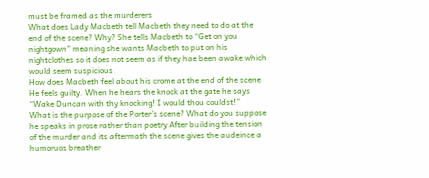must be framed as the murderers
What does Lady Macbeth tell Macbeth they need to do at the end of the scene? Why? She tells Macbeth to “Get on you nightgown” meaning she wants Macbeth to put on his nightclothes so it does not seem as if they hae been awake which would seem suspicious
How does Macbeth feel about his crome at the end of the scene He feels guilty. When he hears the knock at the gate he says “Wake Duncan with thy knocking! I would thou couldst!”
What is the purpose of the Porter’s scene? What do you suppose he speaks in prose rather than poetry After building the tension of the murder and its aftermath the scene gives the audeince a humoruos breather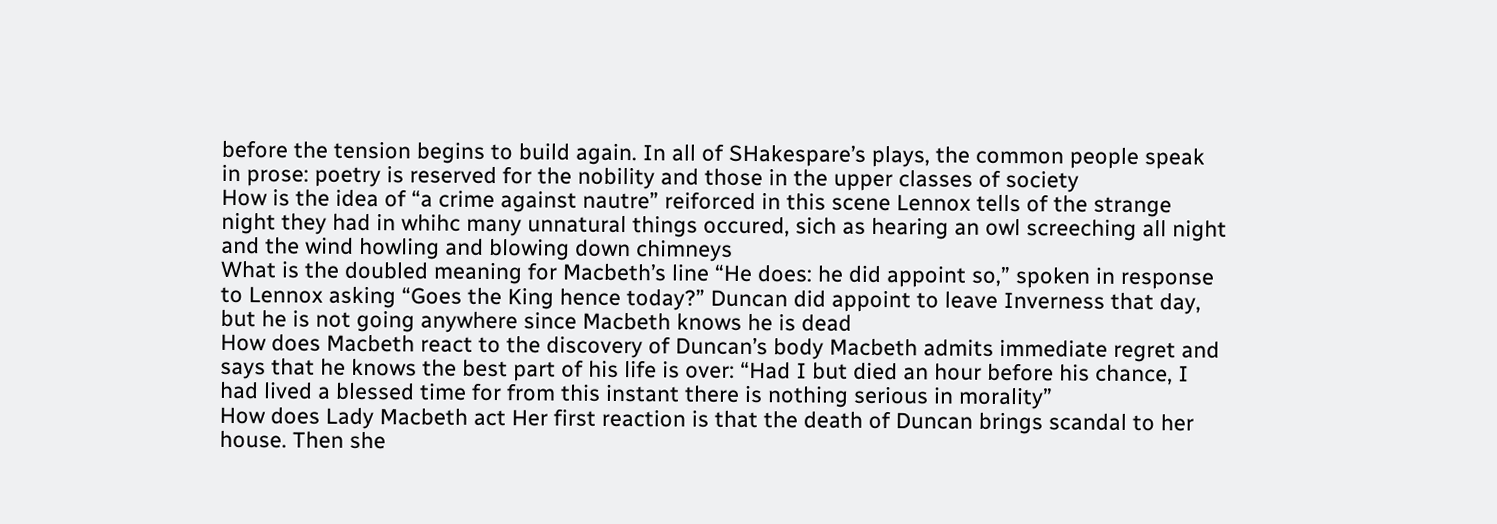before the tension begins to build again. In all of SHakespare’s plays, the common people speak in prose: poetry is reserved for the nobility and those in the upper classes of society
How is the idea of “a crime against nautre” reiforced in this scene Lennox tells of the strange night they had in whihc many unnatural things occured, sich as hearing an owl screeching all night and the wind howling and blowing down chimneys
What is the doubled meaning for Macbeth’s line “He does: he did appoint so,” spoken in response to Lennox asking “Goes the King hence today?” Duncan did appoint to leave Inverness that day, but he is not going anywhere since Macbeth knows he is dead
How does Macbeth react to the discovery of Duncan’s body Macbeth admits immediate regret and says that he knows the best part of his life is over: “Had I but died an hour before his chance, I had lived a blessed time for from this instant there is nothing serious in morality”
How does Lady Macbeth act Her first reaction is that the death of Duncan brings scandal to her house. Then she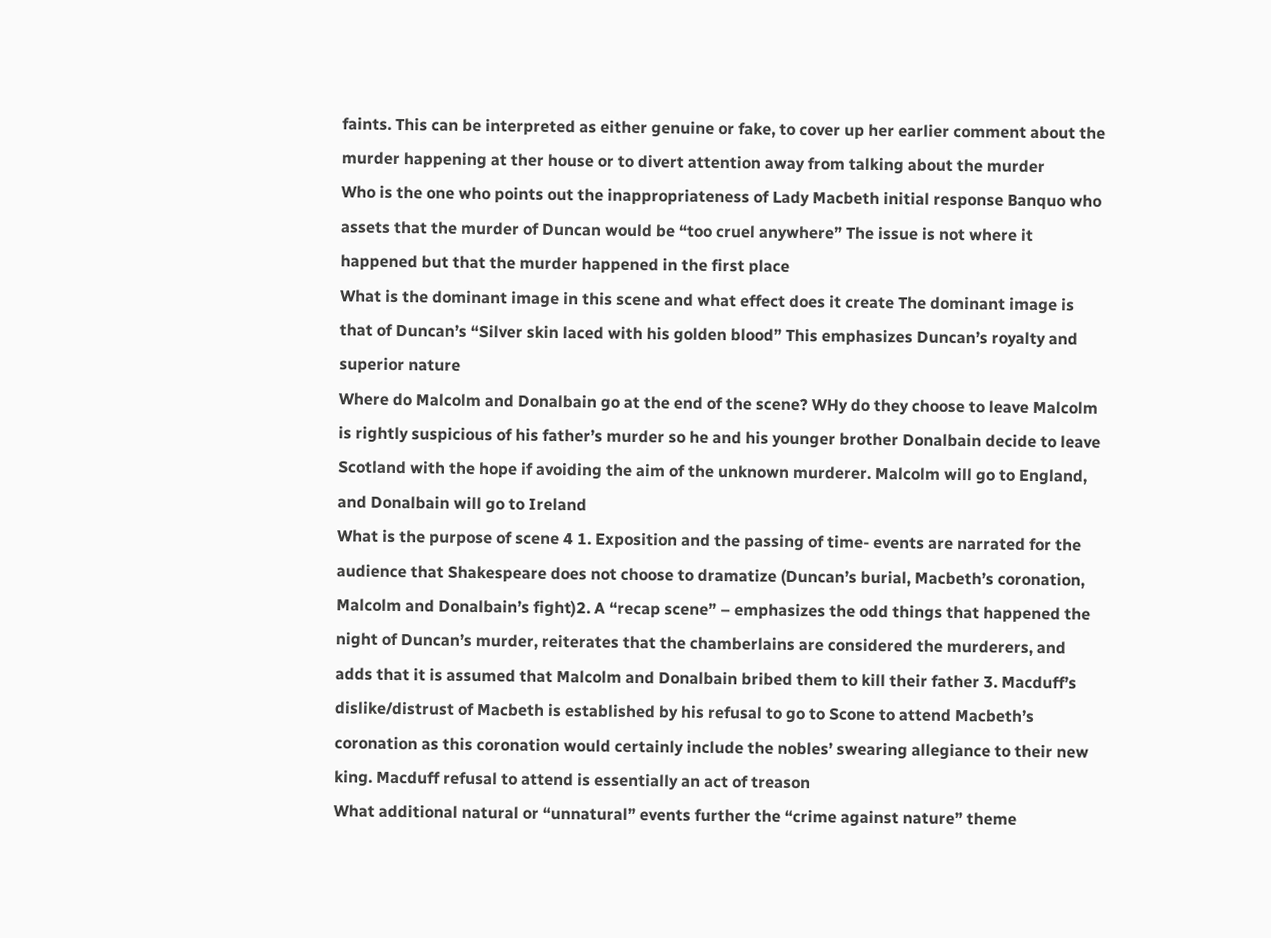faints. This can be interpreted as either genuine or fake, to cover up her earlier comment about the murder happening at ther house or to divert attention away from talking about the murder
Who is the one who points out the inappropriateness of Lady Macbeth initial response Banquo who assets that the murder of Duncan would be “too cruel anywhere” The issue is not where it happened but that the murder happened in the first place
What is the dominant image in this scene and what effect does it create The dominant image is that of Duncan’s “Silver skin laced with his golden blood” This emphasizes Duncan’s royalty and superior nature
Where do Malcolm and Donalbain go at the end of the scene? WHy do they choose to leave Malcolm is rightly suspicious of his father’s murder so he and his younger brother Donalbain decide to leave Scotland with the hope if avoiding the aim of the unknown murderer. Malcolm will go to England, and Donalbain will go to Ireland
What is the purpose of scene 4 1. Exposition and the passing of time- events are narrated for the audience that Shakespeare does not choose to dramatize (Duncan’s burial, Macbeth’s coronation, Malcolm and Donalbain’s fight)2. A “recap scene” – emphasizes the odd things that happened the night of Duncan’s murder, reiterates that the chamberlains are considered the murderers, and adds that it is assumed that Malcolm and Donalbain bribed them to kill their father 3. Macduff’s dislike/distrust of Macbeth is established by his refusal to go to Scone to attend Macbeth’s coronation as this coronation would certainly include the nobles’ swearing allegiance to their new king. Macduff refusal to attend is essentially an act of treason
What additional natural or “unnatural” events further the “crime against nature” theme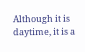Although it is daytime, it is a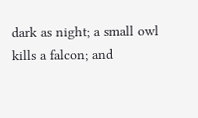dark as night; a small owl kills a falcon; and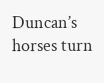Duncan’s horses turn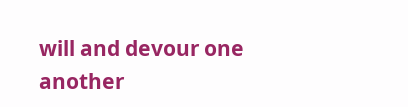will and devour one another